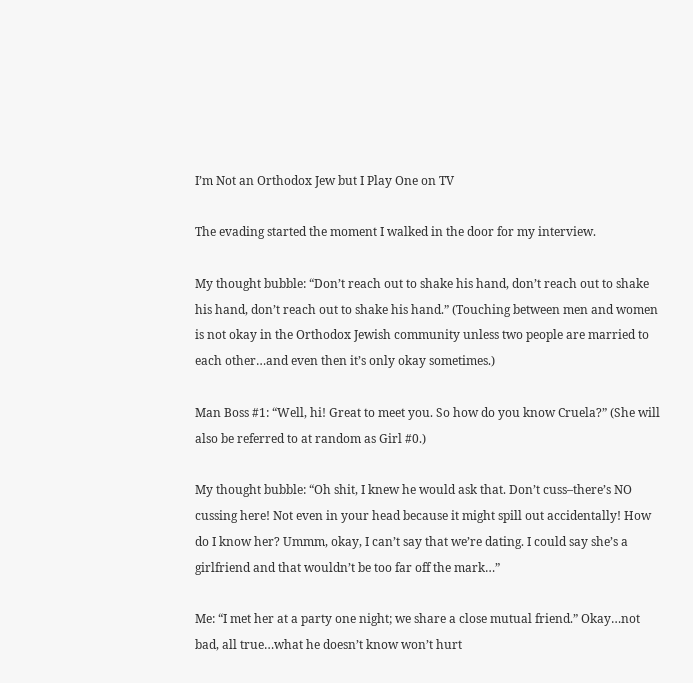I’m Not an Orthodox Jew but I Play One on TV

The evading started the moment I walked in the door for my interview.

My thought bubble: “Don’t reach out to shake his hand, don’t reach out to shake his hand, don’t reach out to shake his hand.” (Touching between men and women is not okay in the Orthodox Jewish community unless two people are married to each other…and even then it’s only okay sometimes.)

Man Boss #1: “Well, hi! Great to meet you. So how do you know Cruela?” (She will also be referred to at random as Girl #0.)

My thought bubble: “Oh shit, I knew he would ask that. Don’t cuss–there’s NO cussing here! Not even in your head because it might spill out accidentally! How do I know her? Ummm, okay, I can’t say that we’re dating. I could say she’s a girlfriend and that wouldn’t be too far off the mark…”

Me: “I met her at a party one night; we share a close mutual friend.” Okay…not bad, all true…what he doesn’t know won’t hurt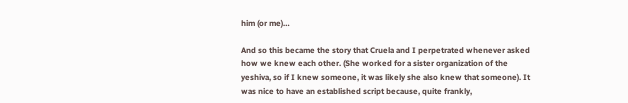him (or me)…

And so this became the story that Cruela and I perpetrated whenever asked how we knew each other. (She worked for a sister organization of the yeshiva, so if I knew someone, it was likely she also knew that someone). It was nice to have an established script because, quite frankly,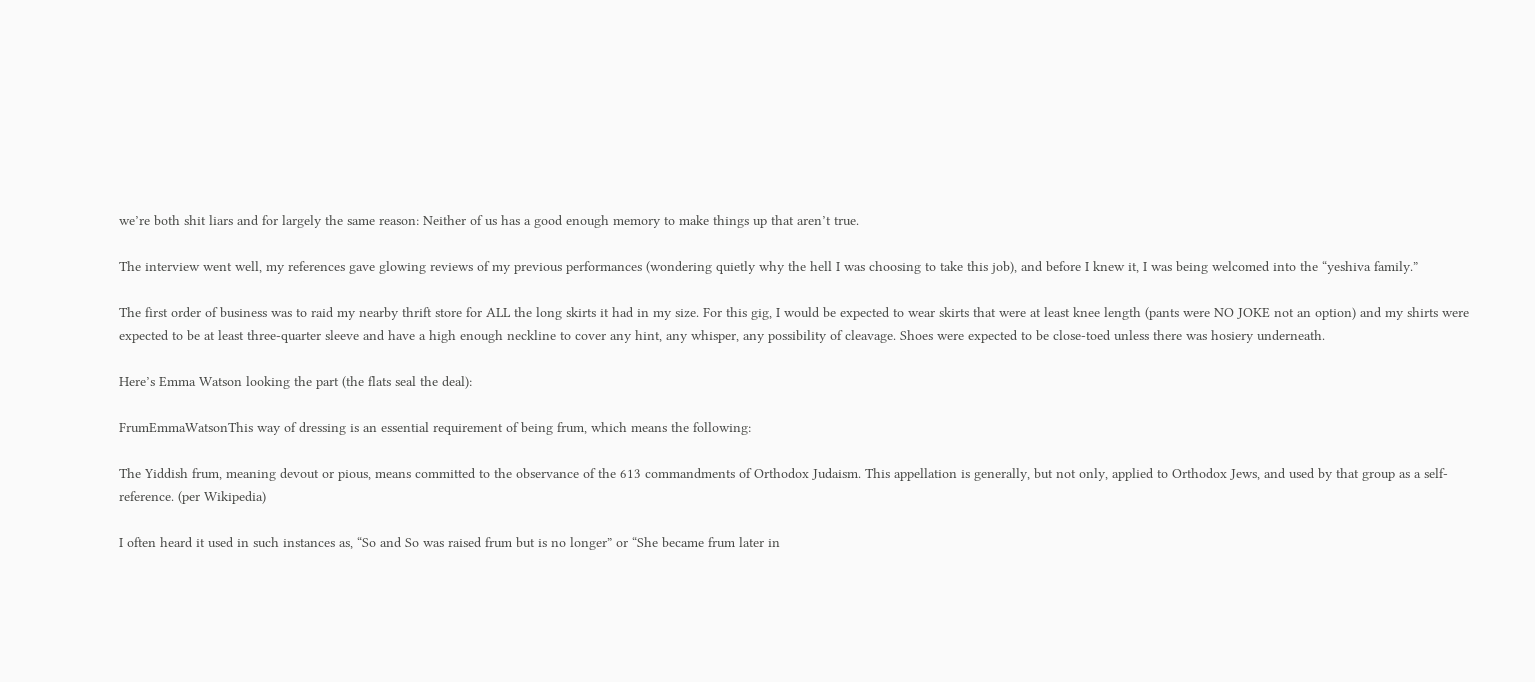we’re both shit liars and for largely the same reason: Neither of us has a good enough memory to make things up that aren’t true.

The interview went well, my references gave glowing reviews of my previous performances (wondering quietly why the hell I was choosing to take this job), and before I knew it, I was being welcomed into the “yeshiva family.”

The first order of business was to raid my nearby thrift store for ALL the long skirts it had in my size. For this gig, I would be expected to wear skirts that were at least knee length (pants were NO JOKE not an option) and my shirts were expected to be at least three-quarter sleeve and have a high enough neckline to cover any hint, any whisper, any possibility of cleavage. Shoes were expected to be close-toed unless there was hosiery underneath.

Here’s Emma Watson looking the part (the flats seal the deal):

FrumEmmaWatsonThis way of dressing is an essential requirement of being frum, which means the following:

The Yiddish frum, meaning devout or pious, means committed to the observance of the 613 commandments of Orthodox Judaism. This appellation is generally, but not only, applied to Orthodox Jews, and used by that group as a self-reference. (per Wikipedia)

I often heard it used in such instances as, “So and So was raised frum but is no longer” or “She became frum later in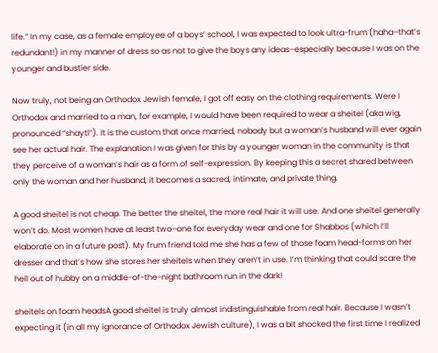life.” In my case, as a female employee of a boys’ school, I was expected to look ultra-frum (haha–that’s redundant!) in my manner of dress so as not to give the boys any ideas–especially because I was on the younger and bustier side.

Now truly, not being an Orthodox Jewish female, I got off easy on the clothing requirements. Were I Orthodox and married to a man, for example, I would have been required to wear a sheitel (aka wig, pronounced “shaytl”). It is the custom that once married, nobody but a woman’s husband will ever again see her actual hair. The explanation I was given for this by a younger woman in the community is that they perceive of a woman’s hair as a form of self-expression. By keeping this a secret shared between only the woman and her husband, it becomes a sacred, intimate, and private thing.

A good sheitel is not cheap. The better the sheitel, the more real hair it will use. And one sheitel generally won’t do. Most women have at least two–one for everyday wear and one for Shabbos (which I’ll elaborate on in a future post). My frum friend told me she has a few of those foam head-forms on her dresser and that’s how she stores her sheitels when they aren’t in use. I’m thinking that could scare the hell out of hubby on a middle-of-the-night bathroom run in the dark!

sheitels on foam headsA good sheitel is truly almost indistinguishable from real hair. Because I wasn’t expecting it (in all my ignorance of Orthodox Jewish culture), I was a bit shocked the first time I realized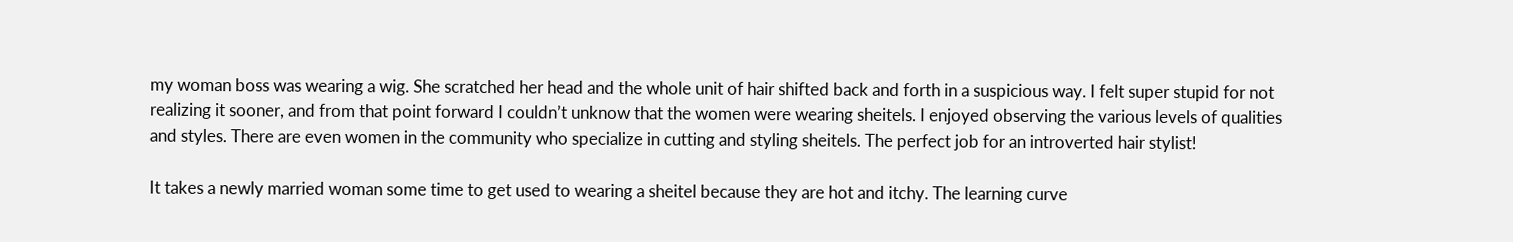my woman boss was wearing a wig. She scratched her head and the whole unit of hair shifted back and forth in a suspicious way. I felt super stupid for not realizing it sooner, and from that point forward I couldn’t unknow that the women were wearing sheitels. I enjoyed observing the various levels of qualities and styles. There are even women in the community who specialize in cutting and styling sheitels. The perfect job for an introverted hair stylist!

It takes a newly married woman some time to get used to wearing a sheitel because they are hot and itchy. The learning curve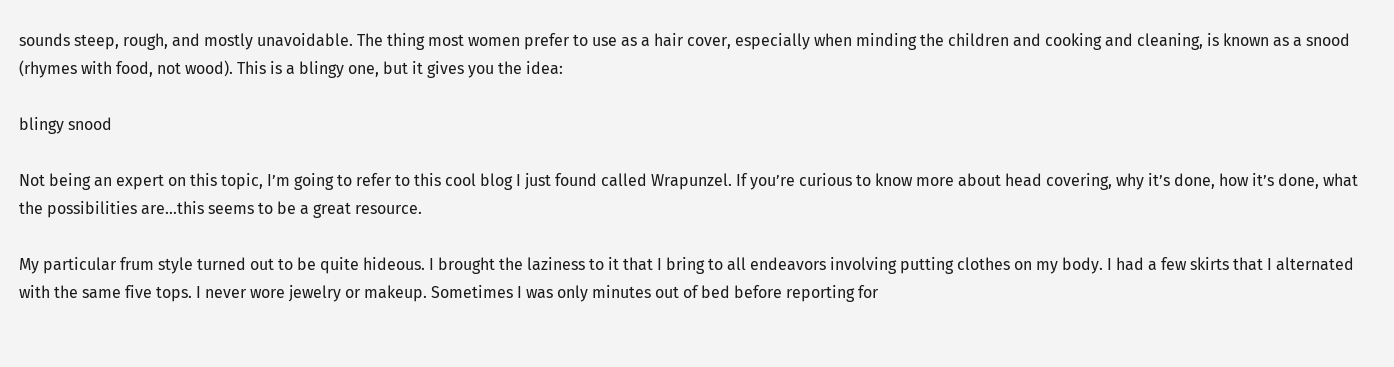sounds steep, rough, and mostly unavoidable. The thing most women prefer to use as a hair cover, especially when minding the children and cooking and cleaning, is known as a snood (rhymes with food, not wood). This is a blingy one, but it gives you the idea:

blingy snood

Not being an expert on this topic, I’m going to refer to this cool blog I just found called Wrapunzel. If you’re curious to know more about head covering, why it’s done, how it’s done, what the possibilities are…this seems to be a great resource.

My particular frum style turned out to be quite hideous. I brought the laziness to it that I bring to all endeavors involving putting clothes on my body. I had a few skirts that I alternated with the same five tops. I never wore jewelry or makeup. Sometimes I was only minutes out of bed before reporting for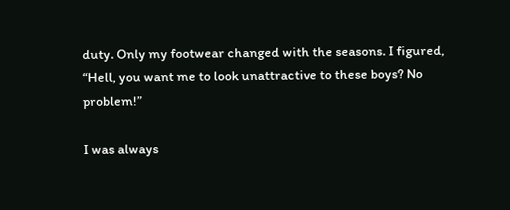duty. Only my footwear changed with the seasons. I figured, “Hell, you want me to look unattractive to these boys? No problem!”

I was always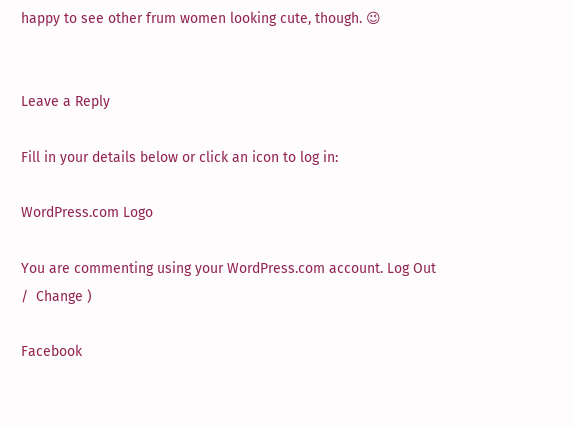happy to see other frum women looking cute, though. 😉


Leave a Reply

Fill in your details below or click an icon to log in:

WordPress.com Logo

You are commenting using your WordPress.com account. Log Out /  Change )

Facebook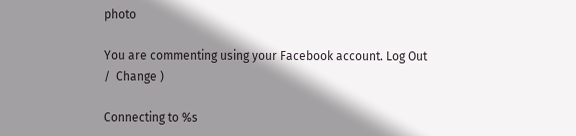photo

You are commenting using your Facebook account. Log Out /  Change )

Connecting to %s